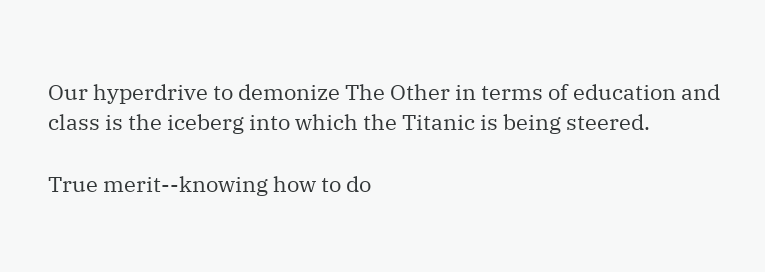Our hyperdrive to demonize The Other in terms of education and class is the iceberg into which the Titanic is being steered.

True merit--knowing how to do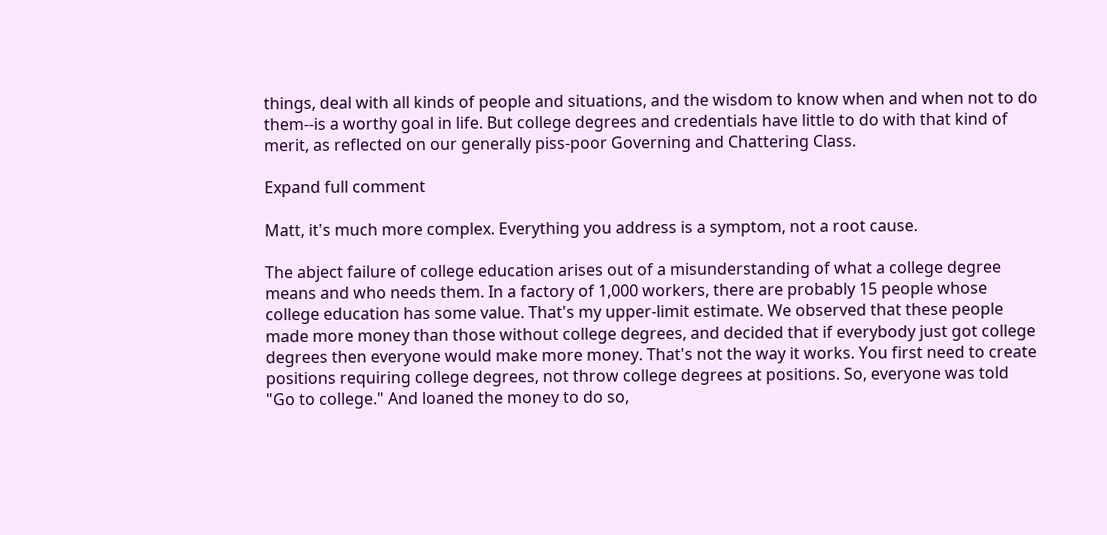things, deal with all kinds of people and situations, and the wisdom to know when and when not to do them--is a worthy goal in life. But college degrees and credentials have little to do with that kind of merit, as reflected on our generally piss-poor Governing and Chattering Class.

Expand full comment

Matt, it's much more complex. Everything you address is a symptom, not a root cause.

The abject failure of college education arises out of a misunderstanding of what a college degree means and who needs them. In a factory of 1,000 workers, there are probably 15 people whose college education has some value. That's my upper-limit estimate. We observed that these people made more money than those without college degrees, and decided that if everybody just got college degrees then everyone would make more money. That's not the way it works. You first need to create positions requiring college degrees, not throw college degrees at positions. So, everyone was told "Go to college." And loaned the money to do so,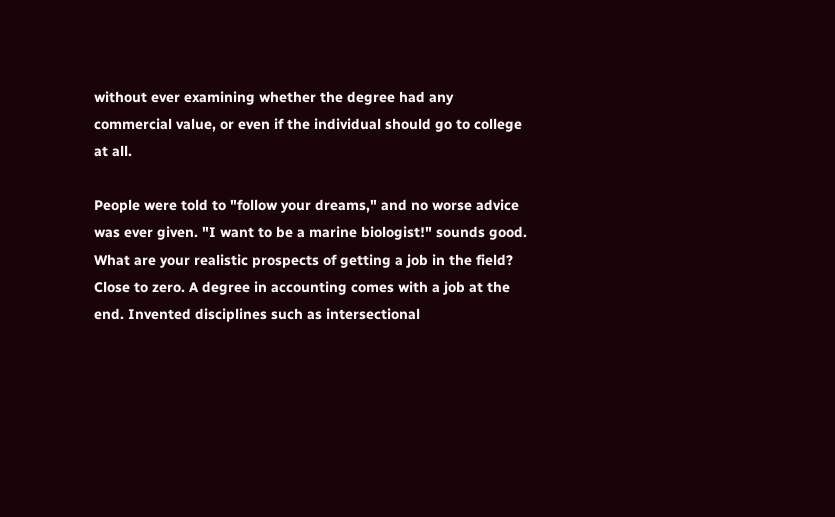without ever examining whether the degree had any commercial value, or even if the individual should go to college at all.

People were told to "follow your dreams," and no worse advice was ever given. "I want to be a marine biologist!" sounds good. What are your realistic prospects of getting a job in the field? Close to zero. A degree in accounting comes with a job at the end. Invented disciplines such as intersectional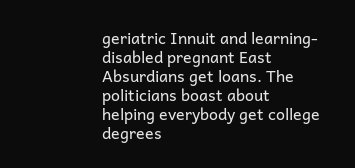geriatric Innuit and learning-disabled pregnant East Absurdians get loans. The politicians boast about helping everybody get college degrees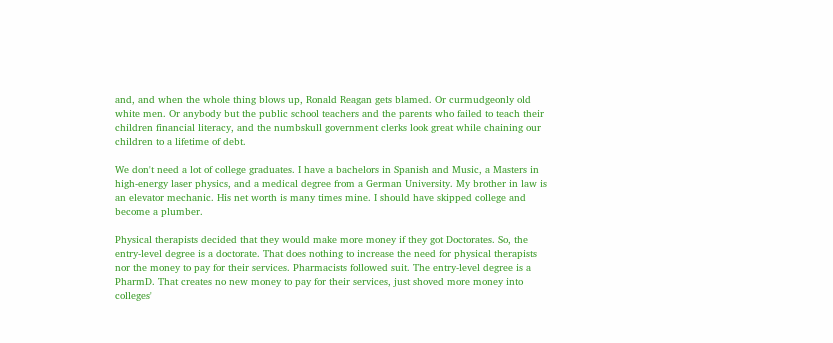and, and when the whole thing blows up, Ronald Reagan gets blamed. Or curmudgeonly old white men. Or anybody but the public school teachers and the parents who failed to teach their children financial literacy, and the numbskull government clerks look great while chaining our children to a lifetime of debt.

We don't need a lot of college graduates. I have a bachelors in Spanish and Music, a Masters in high-energy laser physics, and a medical degree from a German University. My brother in law is an elevator mechanic. His net worth is many times mine. I should have skipped college and become a plumber.

Physical therapists decided that they would make more money if they got Doctorates. So, the entry-level degree is a doctorate. That does nothing to increase the need for physical therapists nor the money to pay for their services. Pharmacists followed suit. The entry-level degree is a PharmD. That creates no new money to pay for their services, just shoved more money into colleges'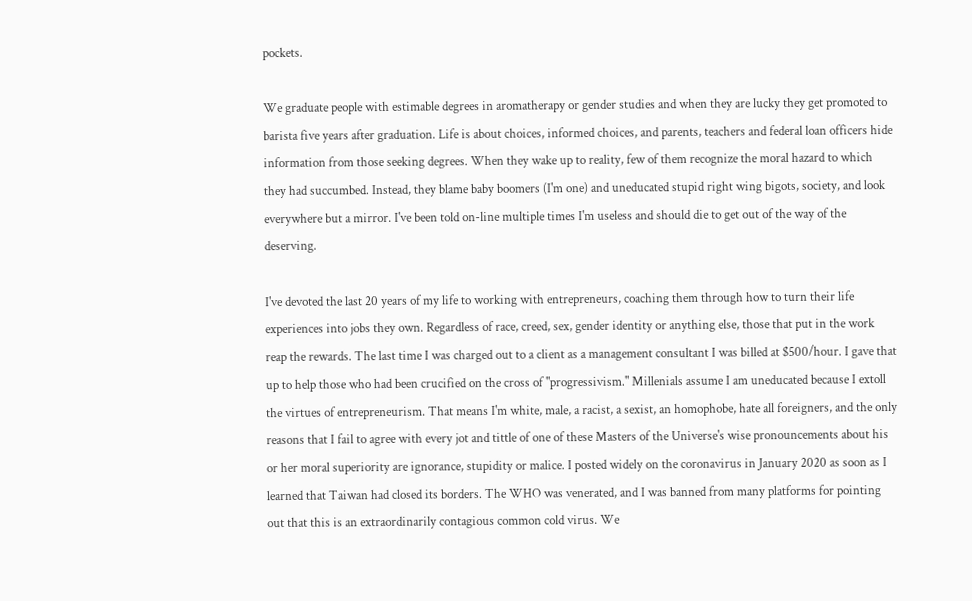pockets.

We graduate people with estimable degrees in aromatherapy or gender studies and when they are lucky they get promoted to barista five years after graduation. Life is about choices, informed choices, and parents, teachers and federal loan officers hide information from those seeking degrees. When they wake up to reality, few of them recognize the moral hazard to which they had succumbed. Instead, they blame baby boomers (I'm one) and uneducated stupid right wing bigots, society, and look everywhere but a mirror. I've been told on-line multiple times I'm useless and should die to get out of the way of the deserving.

I've devoted the last 20 years of my life to working with entrepreneurs, coaching them through how to turn their life experiences into jobs they own. Regardless of race, creed, sex, gender identity or anything else, those that put in the work reap the rewards. The last time I was charged out to a client as a management consultant I was billed at $500/hour. I gave that up to help those who had been crucified on the cross of "progressivism." Millenials assume I am uneducated because I extoll the virtues of entrepreneurism. That means I'm white, male, a racist, a sexist, an homophobe, hate all foreigners, and the only reasons that I fail to agree with every jot and tittle of one of these Masters of the Universe's wise pronouncements about his or her moral superiority are ignorance, stupidity or malice. I posted widely on the coronavirus in January 2020 as soon as I learned that Taiwan had closed its borders. The WHO was venerated, and I was banned from many platforms for pointing out that this is an extraordinarily contagious common cold virus. We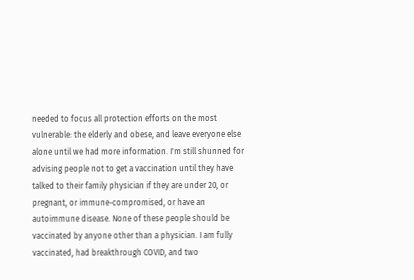needed to focus all protection efforts on the most vulnerable: the elderly and obese, and leave everyone else alone until we had more information. I'm still shunned for advising people not to get a vaccination until they have talked to their family physician if they are under 20, or pregnant, or immune-compromised, or have an autoimmune disease. None of these people should be vaccinated by anyone other than a physician. I am fully vaccinated, had breakthrough COVID, and two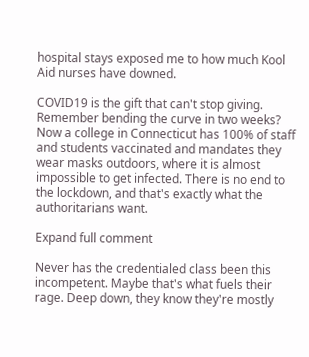hospital stays exposed me to how much Kool Aid nurses have downed.

COVID19 is the gift that can't stop giving. Remember bending the curve in two weeks? Now a college in Connecticut has 100% of staff and students vaccinated and mandates they wear masks outdoors, where it is almost impossible to get infected. There is no end to the lockdown, and that's exactly what the authoritarians want.

Expand full comment

Never has the credentialed class been this incompetent. Maybe that's what fuels their rage. Deep down, they know they're mostly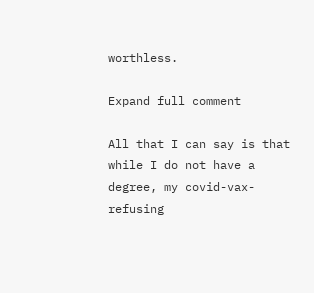worthless.

Expand full comment

All that I can say is that while I do not have a degree, my covid-vax-refusing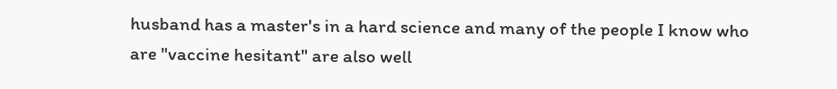husband has a master's in a hard science and many of the people I know who are "vaccine hesitant" are also well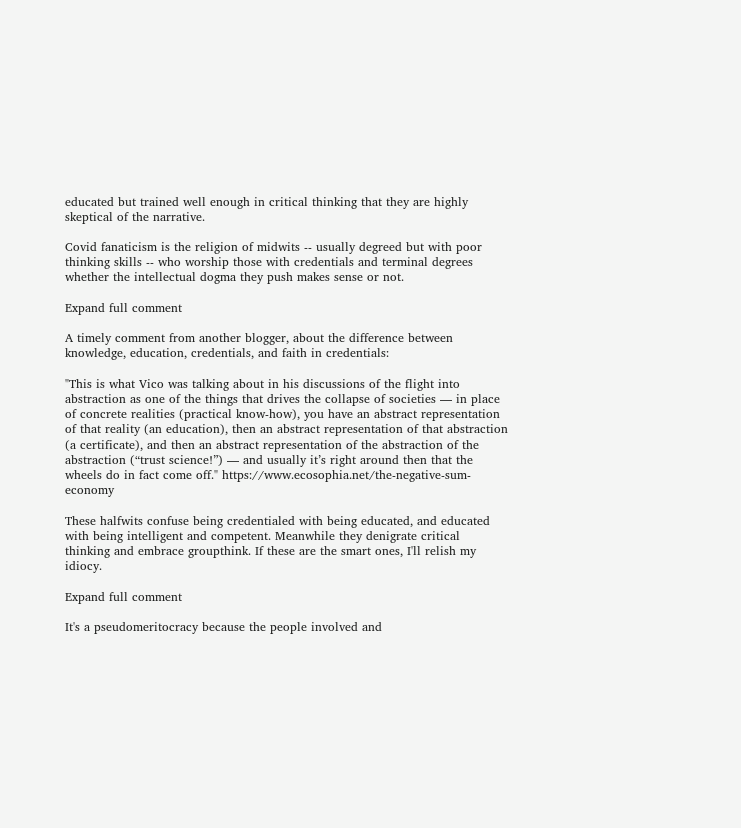educated but trained well enough in critical thinking that they are highly skeptical of the narrative.

Covid fanaticism is the religion of midwits -- usually degreed but with poor thinking skills -- who worship those with credentials and terminal degrees whether the intellectual dogma they push makes sense or not.

Expand full comment

A timely comment from another blogger, about the difference between knowledge, education, credentials, and faith in credentials:

"This is what Vico was talking about in his discussions of the flight into abstraction as one of the things that drives the collapse of societies — in place of concrete realities (practical know-how), you have an abstract representation of that reality (an education), then an abstract representation of that abstraction (a certificate), and then an abstract representation of the abstraction of the abstraction (“trust science!”) — and usually it’s right around then that the wheels do in fact come off." https://www.ecosophia.net/the-negative-sum-economy

These halfwits confuse being credentialed with being educated, and educated with being intelligent and competent. Meanwhile they denigrate critical thinking and embrace groupthink. If these are the smart ones, I'll relish my idiocy.

Expand full comment

It's a pseudomeritocracy because the people involved and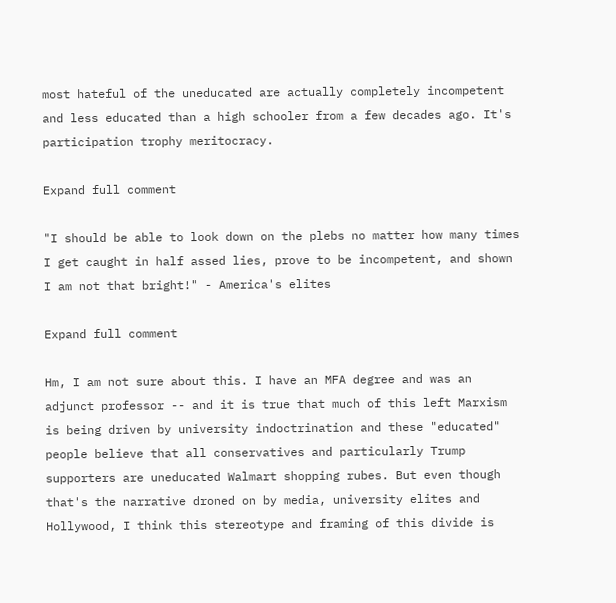most hateful of the uneducated are actually completely incompetent and less educated than a high schooler from a few decades ago. It's participation trophy meritocracy.

Expand full comment

"I should be able to look down on the plebs no matter how many times I get caught in half assed lies, prove to be incompetent, and shown I am not that bright!" - America's elites

Expand full comment

Hm, I am not sure about this. I have an MFA degree and was an adjunct professor -- and it is true that much of this left Marxism is being driven by university indoctrination and these "educated" people believe that all conservatives and particularly Trump supporters are uneducated Walmart shopping rubes. But even though that's the narrative droned on by media, university elites and Hollywood, I think this stereotype and framing of this divide is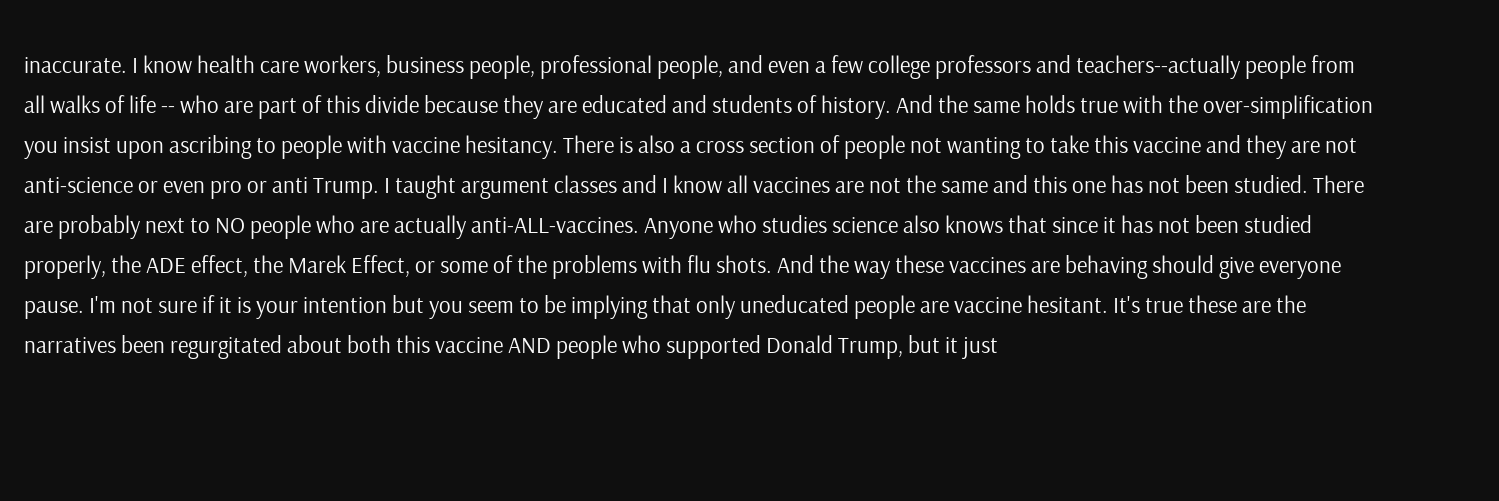inaccurate. I know health care workers, business people, professional people, and even a few college professors and teachers--actually people from all walks of life -- who are part of this divide because they are educated and students of history. And the same holds true with the over-simplification you insist upon ascribing to people with vaccine hesitancy. There is also a cross section of people not wanting to take this vaccine and they are not anti-science or even pro or anti Trump. I taught argument classes and I know all vaccines are not the same and this one has not been studied. There are probably next to NO people who are actually anti-ALL-vaccines. Anyone who studies science also knows that since it has not been studied properly, the ADE effect, the Marek Effect, or some of the problems with flu shots. And the way these vaccines are behaving should give everyone pause. I'm not sure if it is your intention but you seem to be implying that only uneducated people are vaccine hesitant. It's true these are the narratives been regurgitated about both this vaccine AND people who supported Donald Trump, but it just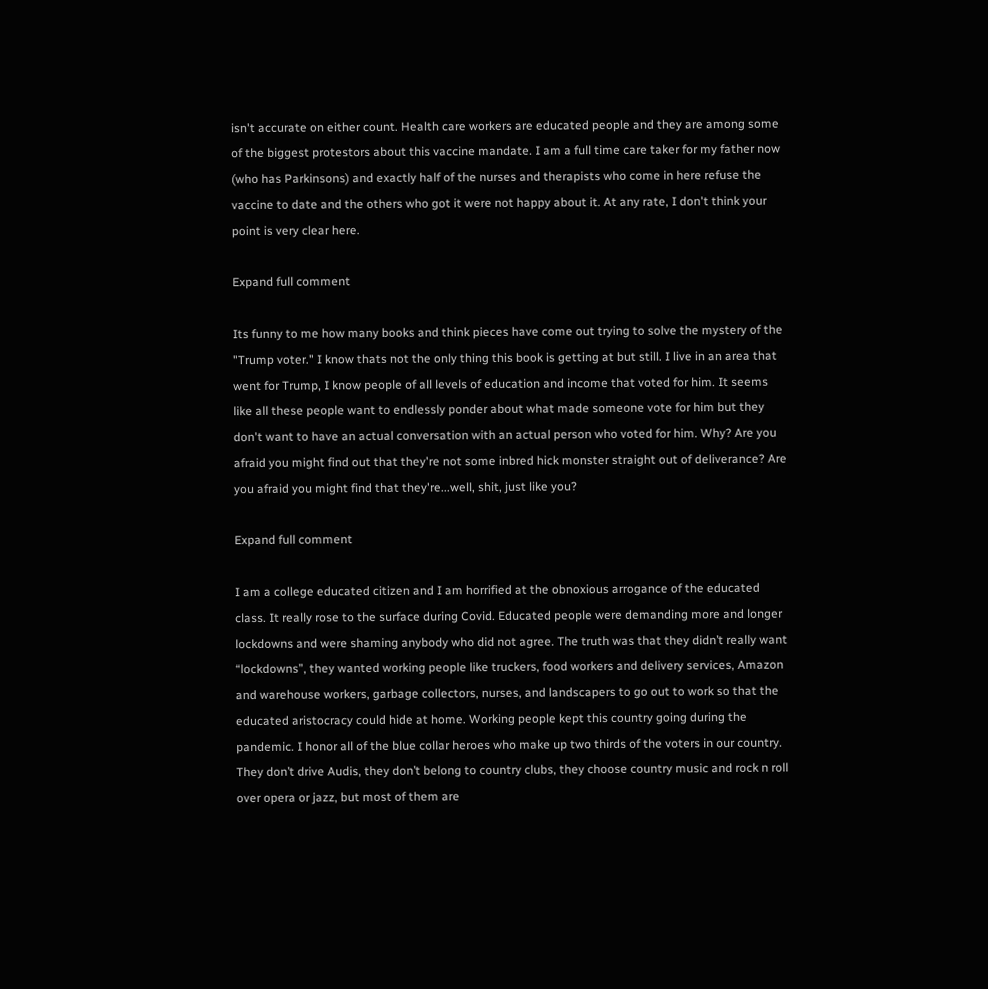isn't accurate on either count. Health care workers are educated people and they are among some of the biggest protestors about this vaccine mandate. I am a full time care taker for my father now (who has Parkinsons) and exactly half of the nurses and therapists who come in here refuse the vaccine to date and the others who got it were not happy about it. At any rate, I don't think your point is very clear here.

Expand full comment

Its funny to me how many books and think pieces have come out trying to solve the mystery of the "Trump voter." I know thats not the only thing this book is getting at but still. I live in an area that went for Trump, I know people of all levels of education and income that voted for him. It seems like all these people want to endlessly ponder about what made someone vote for him but they don't want to have an actual conversation with an actual person who voted for him. Why? Are you afraid you might find out that they're not some inbred hick monster straight out of deliverance? Are you afraid you might find that they're...well, shit, just like you?

Expand full comment

I am a college educated citizen and I am horrified at the obnoxious arrogance of the educated class. It really rose to the surface during Covid. Educated people were demanding more and longer lockdowns and were shaming anybody who did not agree. The truth was that they didn’t really want “lockdowns”, they wanted working people like truckers, food workers and delivery services, Amazon and warehouse workers, garbage collectors, nurses, and landscapers to go out to work so that the educated aristocracy could hide at home. Working people kept this country going during the pandemic. I honor all of the blue collar heroes who make up two thirds of the voters in our country. They don’t drive Audis, they don’t belong to country clubs, they choose country music and rock n roll over opera or jazz, but most of them are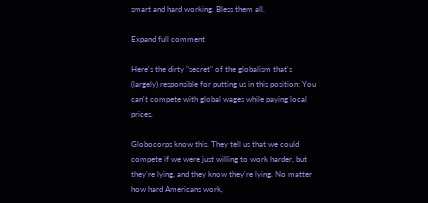smart and hard working. Bless them all.

Expand full comment

Here's the dirty "secret" of the globalism that's (largely) responsible for putting us in this position: You can't compete with global wages while paying local prices.

Globocorps know this. They tell us that we could compete if we were just willing to work harder, but they're lying, and they know they're lying. No matter how hard Americans work,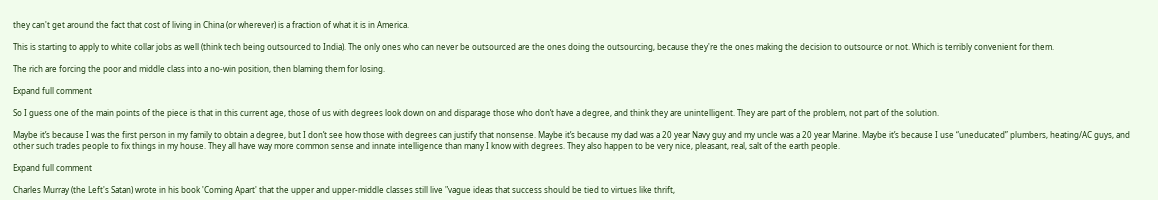they can't get around the fact that cost of living in China (or wherever) is a fraction of what it is in America.

This is starting to apply to white collar jobs as well (think tech being outsourced to India). The only ones who can never be outsourced are the ones doing the outsourcing, because they're the ones making the decision to outsource or not. Which is terribly convenient for them.

The rich are forcing the poor and middle class into a no-win position, then blaming them for losing.

Expand full comment

So I guess one of the main points of the piece is that in this current age, those of us with degrees look down on and disparage those who don’t have a degree, and think they are unintelligent. They are part of the problem, not part of the solution.

Maybe it’s because I was the first person in my family to obtain a degree, but I don’t see how those with degrees can justify that nonsense. Maybe it’s because my dad was a 20 year Navy guy and my uncle was a 20 year Marine. Maybe it’s because I use “uneducated” plumbers, heating/AC guys, and other such trades people to fix things in my house. They all have way more common sense and innate intelligence than many I know with degrees. They also happen to be very nice, pleasant, real, salt of the earth people.

Expand full comment

Charles Murray (the Left's Satan) wrote in his book 'Coming Apart' that the upper and upper-middle classes still live "vague ideas that success should be tied to virtues like thrift,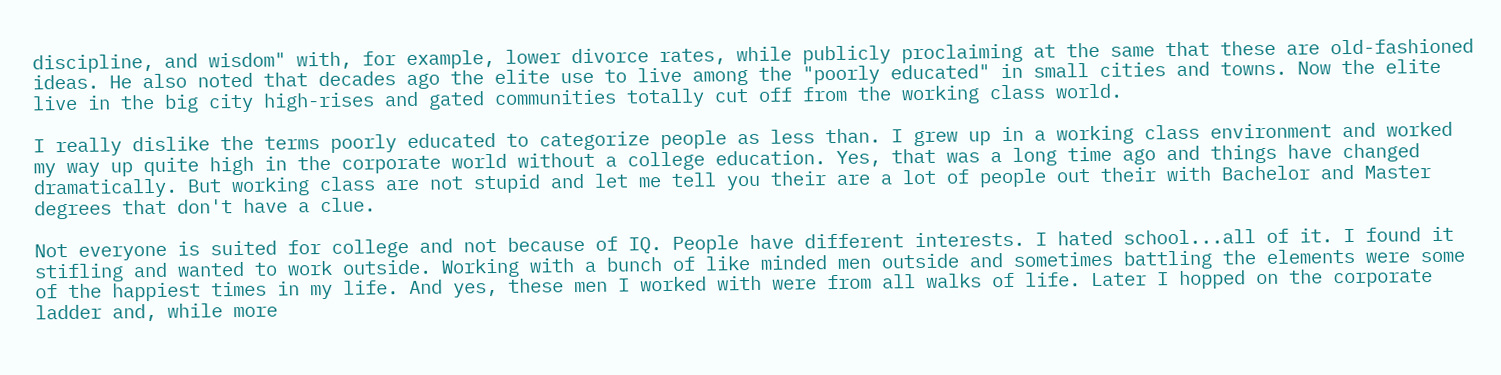discipline, and wisdom" with, for example, lower divorce rates, while publicly proclaiming at the same that these are old-fashioned ideas. He also noted that decades ago the elite use to live among the "poorly educated" in small cities and towns. Now the elite live in the big city high-rises and gated communities totally cut off from the working class world.

I really dislike the terms poorly educated to categorize people as less than. I grew up in a working class environment and worked my way up quite high in the corporate world without a college education. Yes, that was a long time ago and things have changed dramatically. But working class are not stupid and let me tell you their are a lot of people out their with Bachelor and Master degrees that don't have a clue.

Not everyone is suited for college and not because of IQ. People have different interests. I hated school...all of it. I found it stifling and wanted to work outside. Working with a bunch of like minded men outside and sometimes battling the elements were some of the happiest times in my life. And yes, these men I worked with were from all walks of life. Later I hopped on the corporate ladder and, while more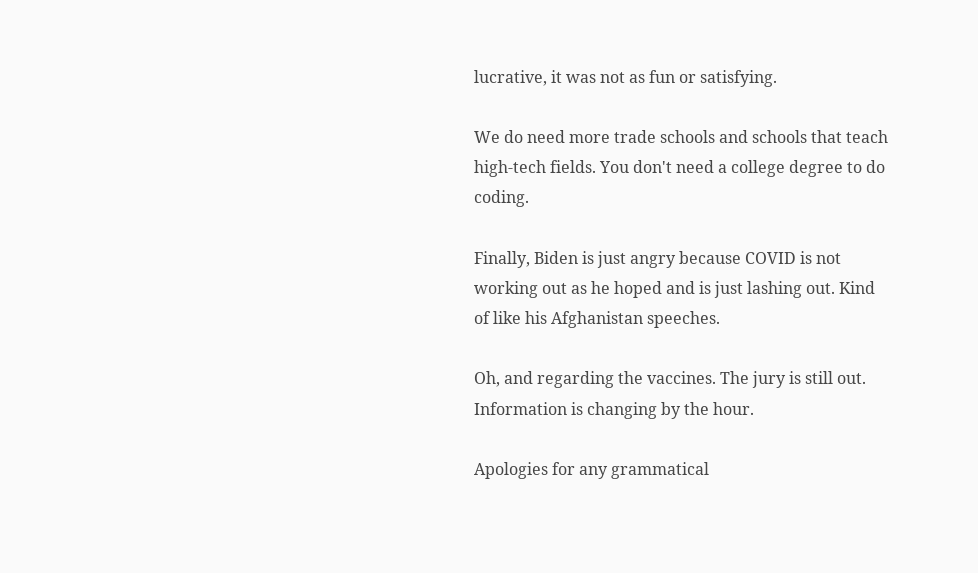lucrative, it was not as fun or satisfying.

We do need more trade schools and schools that teach high-tech fields. You don't need a college degree to do coding.

Finally, Biden is just angry because COVID is not working out as he hoped and is just lashing out. Kind of like his Afghanistan speeches.

Oh, and regarding the vaccines. The jury is still out. Information is changing by the hour.

Apologies for any grammatical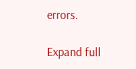errors.

Expand full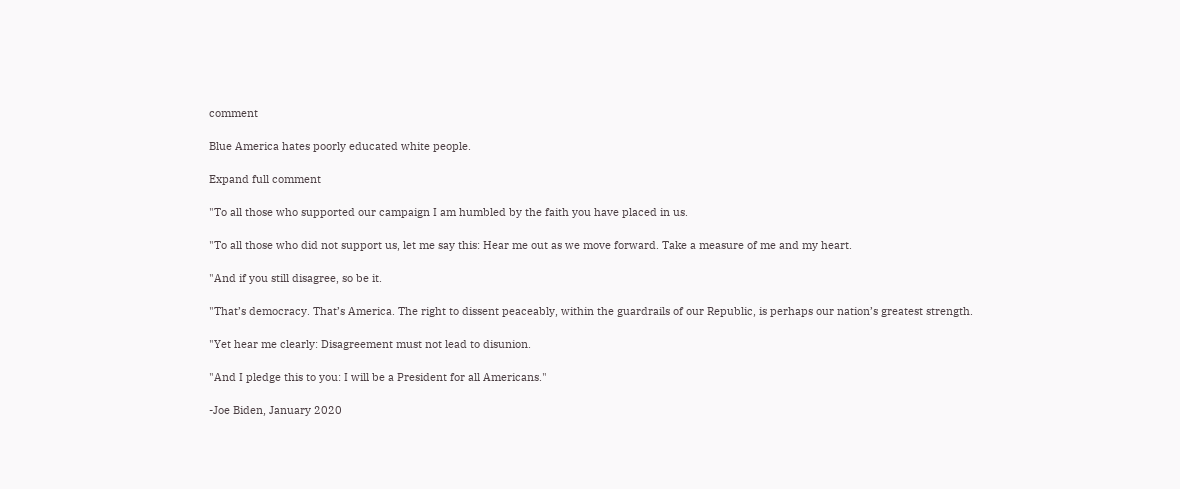comment

Blue America hates poorly educated white people.

Expand full comment

"To all those who supported our campaign I am humbled by the faith you have placed in us.

"To all those who did not support us, let me say this: Hear me out as we move forward. Take a measure of me and my heart.

"And if you still disagree, so be it.

"That’s democracy. That’s America. The right to dissent peaceably, within the guardrails of our Republic, is perhaps our nation’s greatest strength.

"Yet hear me clearly: Disagreement must not lead to disunion.

"And I pledge this to you: I will be a President for all Americans."

-Joe Biden, January 2020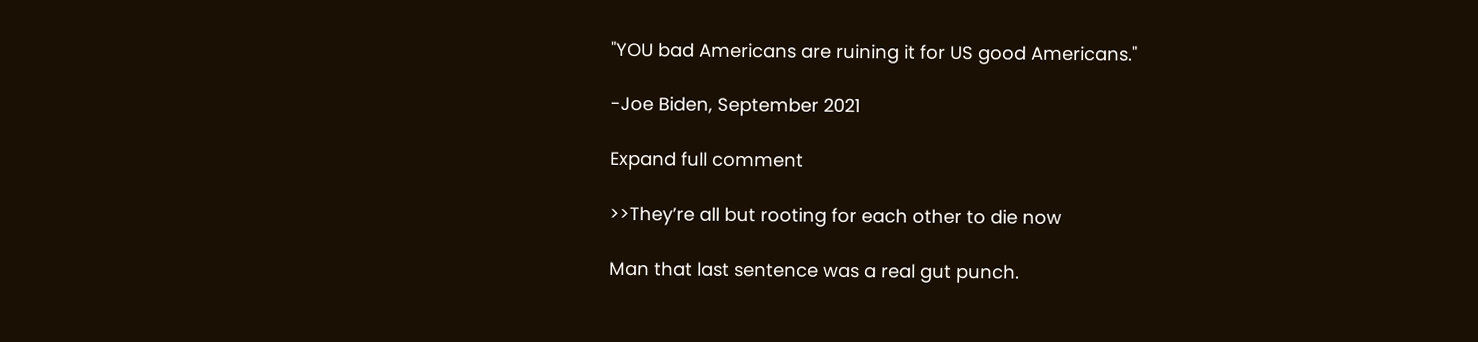"YOU bad Americans are ruining it for US good Americans."

-Joe Biden, September 2021

Expand full comment

>>They’re all but rooting for each other to die now

Man that last sentence was a real gut punch.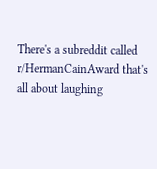There's a subreddit called r/HermanCainAward that's all about laughing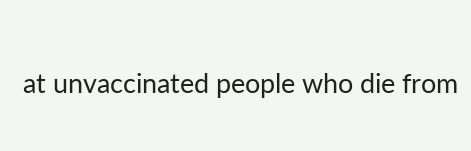at unvaccinated people who die from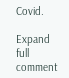Covid.

Expand full comment